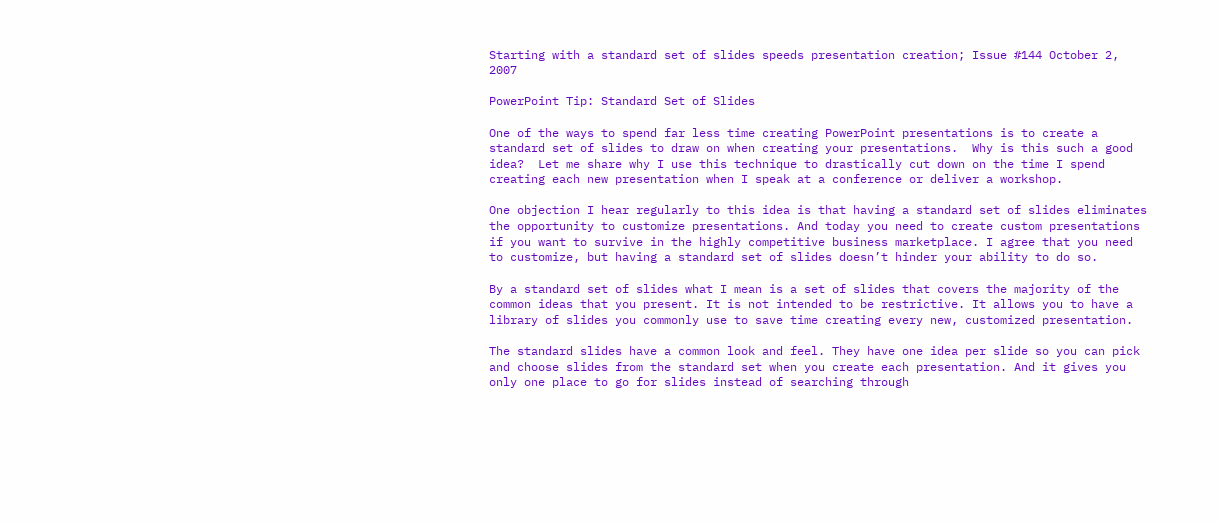Starting with a standard set of slides speeds presentation creation; Issue #144 October 2, 2007

PowerPoint Tip: Standard Set of Slides

One of the ways to spend far less time creating PowerPoint presentations is to create a standard set of slides to draw on when creating your presentations.  Why is this such a good idea?  Let me share why I use this technique to drastically cut down on the time I spend creating each new presentation when I speak at a conference or deliver a workshop.

One objection I hear regularly to this idea is that having a standard set of slides eliminates the opportunity to customize presentations. And today you need to create custom presentations if you want to survive in the highly competitive business marketplace. I agree that you need to customize, but having a standard set of slides doesn’t hinder your ability to do so.

By a standard set of slides what I mean is a set of slides that covers the majority of the common ideas that you present. It is not intended to be restrictive. It allows you to have a library of slides you commonly use to save time creating every new, customized presentation.

The standard slides have a common look and feel. They have one idea per slide so you can pick and choose slides from the standard set when you create each presentation. And it gives you only one place to go for slides instead of searching through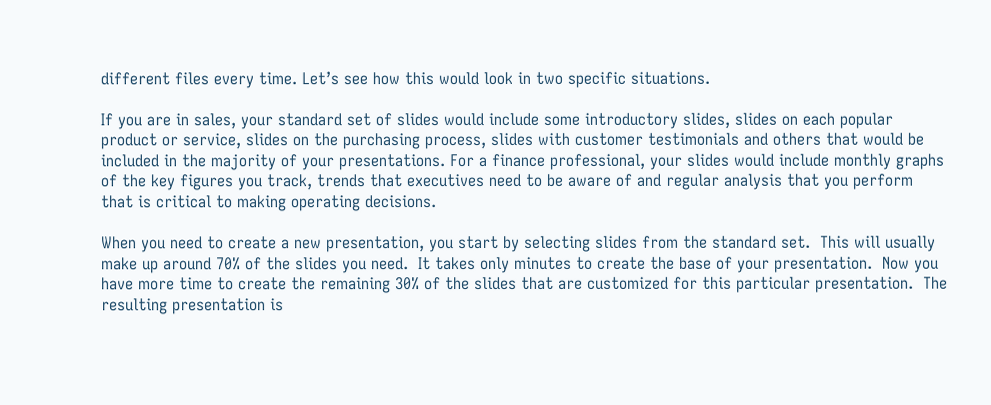different files every time. Let’s see how this would look in two specific situations.

If you are in sales, your standard set of slides would include some introductory slides, slides on each popular product or service, slides on the purchasing process, slides with customer testimonials and others that would be included in the majority of your presentations. For a finance professional, your slides would include monthly graphs of the key figures you track, trends that executives need to be aware of and regular analysis that you perform that is critical to making operating decisions.

When you need to create a new presentation, you start by selecting slides from the standard set.  This will usually make up around 70% of the slides you need.  It takes only minutes to create the base of your presentation.  Now you have more time to create the remaining 30% of the slides that are customized for this particular presentation.  The resulting presentation is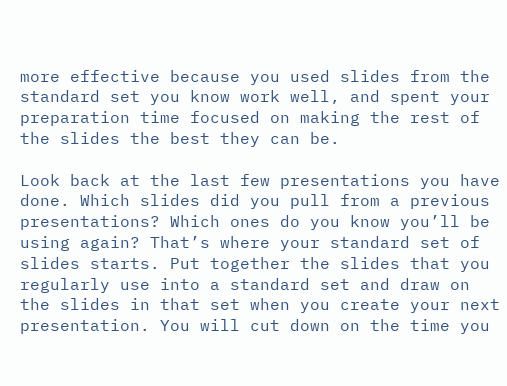more effective because you used slides from the standard set you know work well, and spent your preparation time focused on making the rest of the slides the best they can be.

Look back at the last few presentations you have done. Which slides did you pull from a previous presentations? Which ones do you know you’ll be using again? That’s where your standard set of slides starts. Put together the slides that you regularly use into a standard set and draw on the slides in that set when you create your next presentation. You will cut down on the time you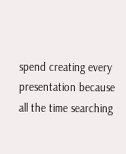spend creating every presentation because all the time searching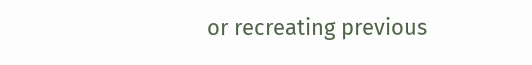or recreating previous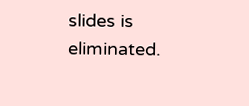slides is eliminated.